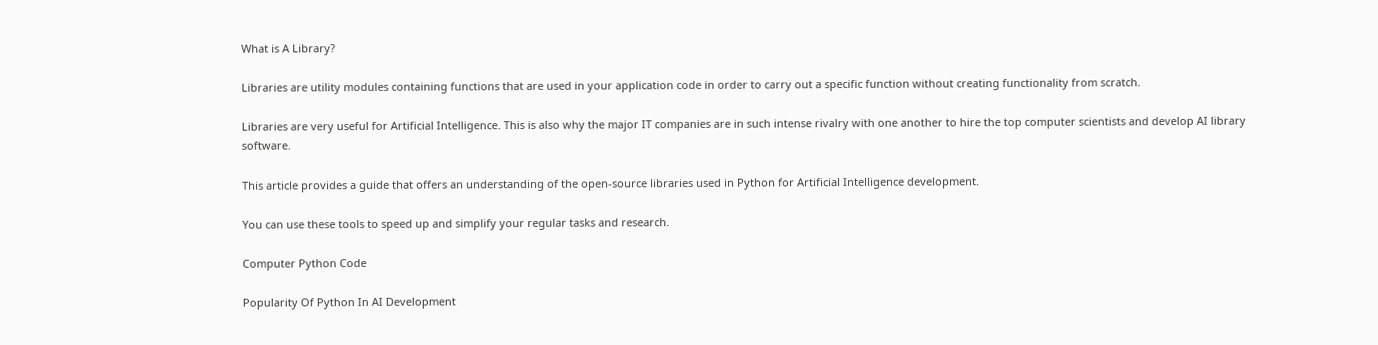What is A Library?

Libraries are utility modules containing functions that are used in your application code in order to carry out a specific function without creating functionality from scratch.

Libraries are very useful for Artificial Intelligence. This is also why the major IT companies are in such intense rivalry with one another to hire the top computer scientists and develop AI library software.

This article provides a guide that offers an understanding of the open-source libraries used in Python for Artificial Intelligence development.

You can use these tools to speed up and simplify your regular tasks and research.

Computer Python Code

Popularity Of Python In AI Development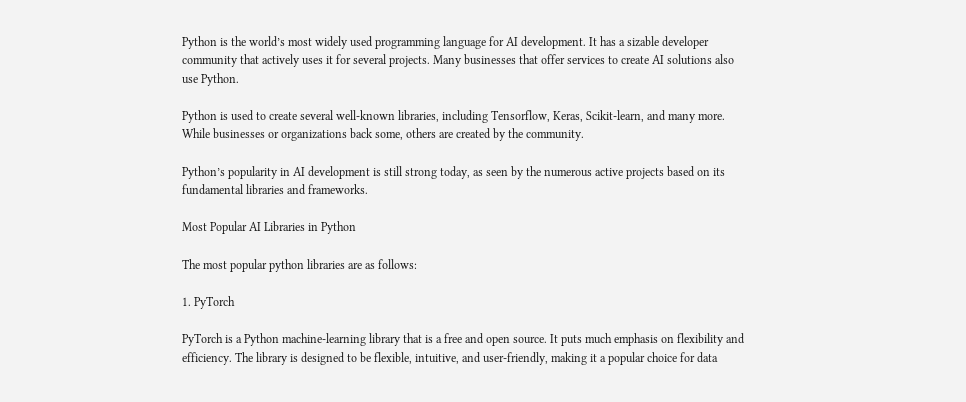Python is the world’s most widely used programming language for AI development. It has a sizable developer community that actively uses it for several projects. Many businesses that offer services to create AI solutions also use Python.

Python is used to create several well-known libraries, including Tensorflow, Keras, Scikit-learn, and many more. While businesses or organizations back some, others are created by the community.

Python’s popularity in AI development is still strong today, as seen by the numerous active projects based on its fundamental libraries and frameworks.

Most Popular AI Libraries in Python

The most popular python libraries are as follows:

1. PyTorch

PyTorch is a Python machine-learning library that is a free and open source. It puts much emphasis on flexibility and efficiency. The library is designed to be flexible, intuitive, and user-friendly, making it a popular choice for data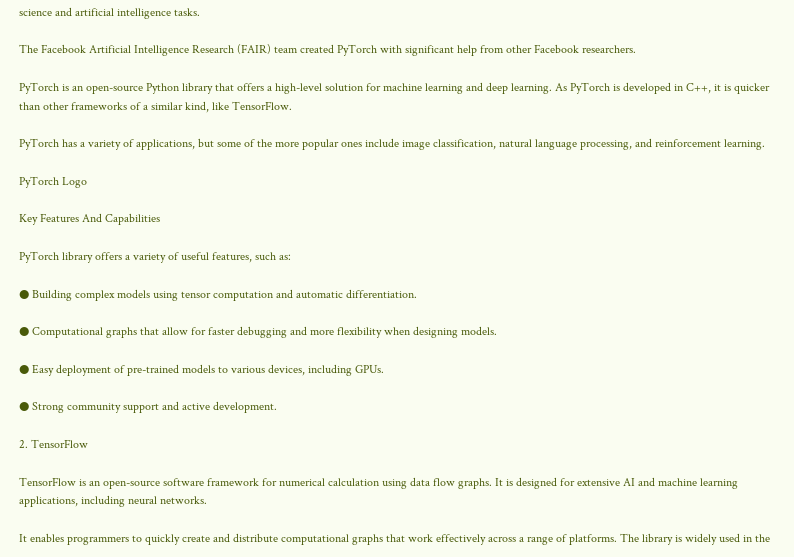science and artificial intelligence tasks.

The Facebook Artificial Intelligence Research (FAIR) team created PyTorch with significant help from other Facebook researchers.

PyTorch is an open-source Python library that offers a high-level solution for machine learning and deep learning. As PyTorch is developed in C++, it is quicker than other frameworks of a similar kind, like TensorFlow.

PyTorch has a variety of applications, but some of the more popular ones include image classification, natural language processing, and reinforcement learning.

PyTorch Logo

Key Features And Capabilities

PyTorch library offers a variety of useful features, such as:

● Building complex models using tensor computation and automatic differentiation.

● Computational graphs that allow for faster debugging and more flexibility when designing models.

● Easy deployment of pre-trained models to various devices, including GPUs.

● Strong community support and active development.

2. TensorFlow

TensorFlow is an open-source software framework for numerical calculation using data flow graphs. It is designed for extensive AI and machine learning applications, including neural networks.

It enables programmers to quickly create and distribute computational graphs that work effectively across a range of platforms. The library is widely used in the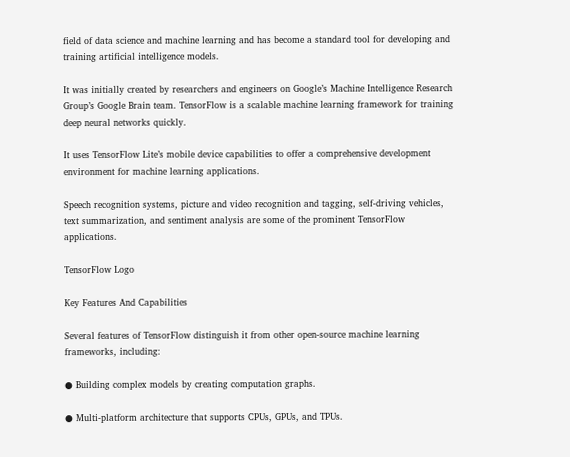field of data science and machine learning and has become a standard tool for developing and training artificial intelligence models.

It was initially created by researchers and engineers on Google’s Machine Intelligence Research Group’s Google Brain team. TensorFlow is a scalable machine learning framework for training deep neural networks quickly.

It uses TensorFlow Lite’s mobile device capabilities to offer a comprehensive development environment for machine learning applications.

Speech recognition systems, picture and video recognition and tagging, self-driving vehicles, text summarization, and sentiment analysis are some of the prominent TensorFlow applications.

TensorFlow Logo

Key Features And Capabilities

Several features of TensorFlow distinguish it from other open-source machine learning frameworks, including:

● Building complex models by creating computation graphs.

● Multi-platform architecture that supports CPUs, GPUs, and TPUs.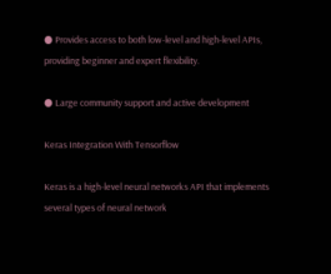● Provides access to both low-level and high-level APIs, providing beginner and expert flexibility.

● Large community support and active development

Keras Integration With Tensorflow

Keras is a high-level neural networks API that implements several types of neural network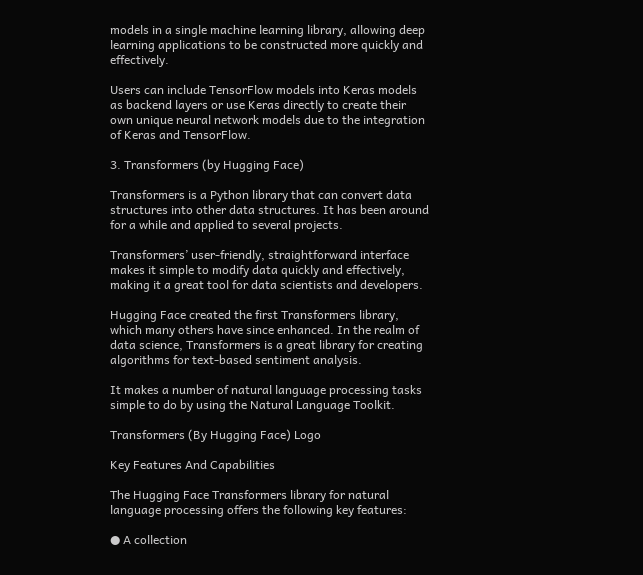models in a single machine learning library, allowing deep learning applications to be constructed more quickly and effectively.

Users can include TensorFlow models into Keras models as backend layers or use Keras directly to create their own unique neural network models due to the integration of Keras and TensorFlow.

3. Transformers (by Hugging Face)

Transformers is a Python library that can convert data structures into other data structures. It has been around for a while and applied to several projects.

Transformers’ user-friendly, straightforward interface makes it simple to modify data quickly and effectively, making it a great tool for data scientists and developers.

Hugging Face created the first Transformers library, which many others have since enhanced. In the realm of data science, Transformers is a great library for creating algorithms for text-based sentiment analysis.

It makes a number of natural language processing tasks simple to do by using the Natural Language Toolkit.

Transformers (By Hugging Face) Logo

Key Features And Capabilities

The Hugging Face Transformers library for natural language processing offers the following key features:

● A collection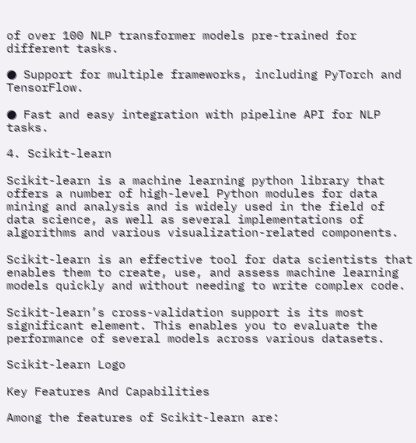of over 100 NLP transformer models pre-trained for different tasks.

● Support for multiple frameworks, including PyTorch and TensorFlow.

● Fast and easy integration with pipeline API for NLP tasks.

4. Scikit-learn

Scikit-learn is a machine learning python library that offers a number of high-level Python modules for data mining and analysis and is widely used in the field of data science, as well as several implementations of algorithms and various visualization-related components.

Scikit-learn is an effective tool for data scientists that enables them to create, use, and assess machine learning models quickly and without needing to write complex code.

Scikit-learn’s cross-validation support is its most significant element. This enables you to evaluate the performance of several models across various datasets.

Scikit-learn Logo

Key Features And Capabilities

Among the features of Scikit-learn are: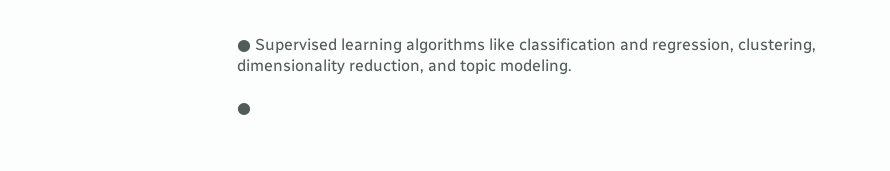● Supervised learning algorithms like classification and regression, clustering, dimensionality reduction, and topic modeling.

●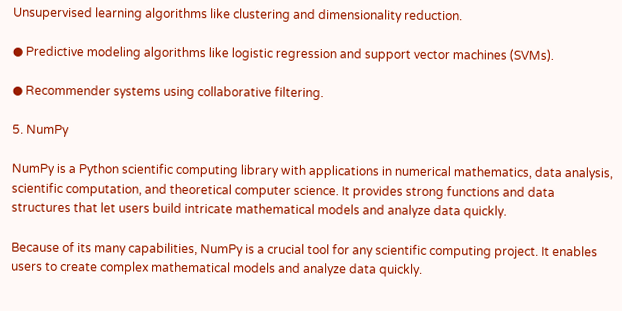Unsupervised learning algorithms like clustering and dimensionality reduction.

● Predictive modeling algorithms like logistic regression and support vector machines (SVMs).

● Recommender systems using collaborative filtering.

5. NumPy

NumPy is a Python scientific computing library with applications in numerical mathematics, data analysis, scientific computation, and theoretical computer science. It provides strong functions and data structures that let users build intricate mathematical models and analyze data quickly.

Because of its many capabilities, NumPy is a crucial tool for any scientific computing project. It enables users to create complex mathematical models and analyze data quickly.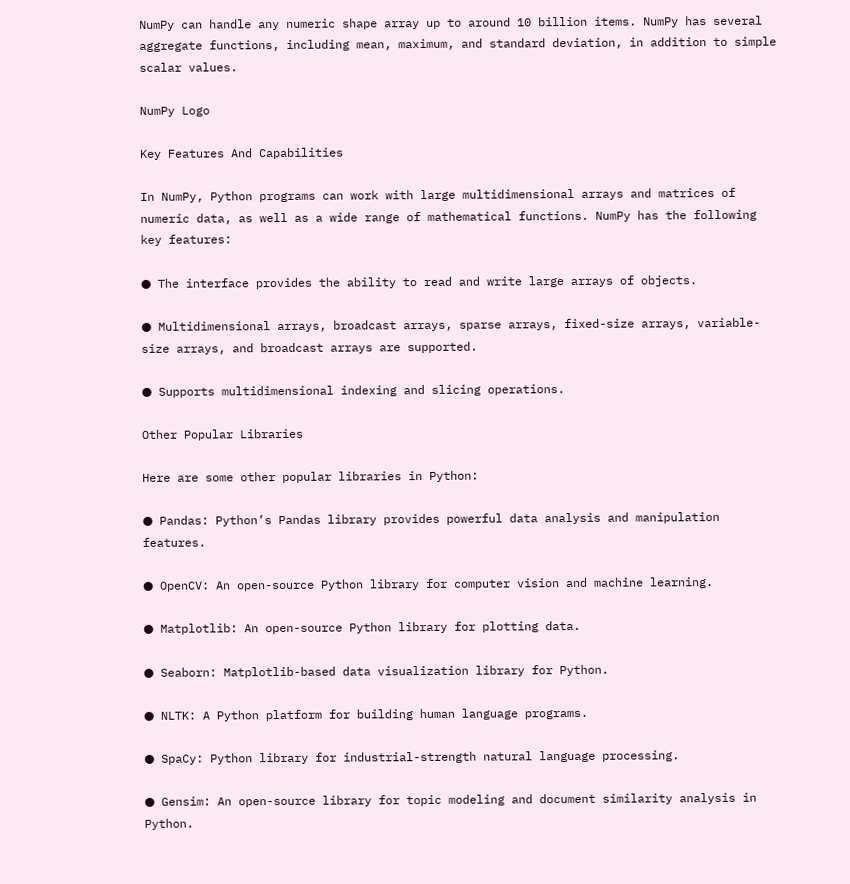NumPy can handle any numeric shape array up to around 10 billion items. NumPy has several aggregate functions, including mean, maximum, and standard deviation, in addition to simple scalar values.

NumPy Logo

Key Features And Capabilities

In NumPy, Python programs can work with large multidimensional arrays and matrices of numeric data, as well as a wide range of mathematical functions. NumPy has the following key features:

● The interface provides the ability to read and write large arrays of objects.

● Multidimensional arrays, broadcast arrays, sparse arrays, fixed-size arrays, variable-size arrays, and broadcast arrays are supported.

● Supports multidimensional indexing and slicing operations.

Other Popular Libraries

Here are some other popular libraries in Python:

● Pandas: Python’s Pandas library provides powerful data analysis and manipulation features.

● OpenCV: An open-source Python library for computer vision and machine learning.

● Matplotlib: An open-source Python library for plotting data.

● Seaborn: Matplotlib-based data visualization library for Python.

● NLTK: A Python platform for building human language programs.

● SpaCy: Python library for industrial-strength natural language processing.

● Gensim: An open-source library for topic modeling and document similarity analysis in Python.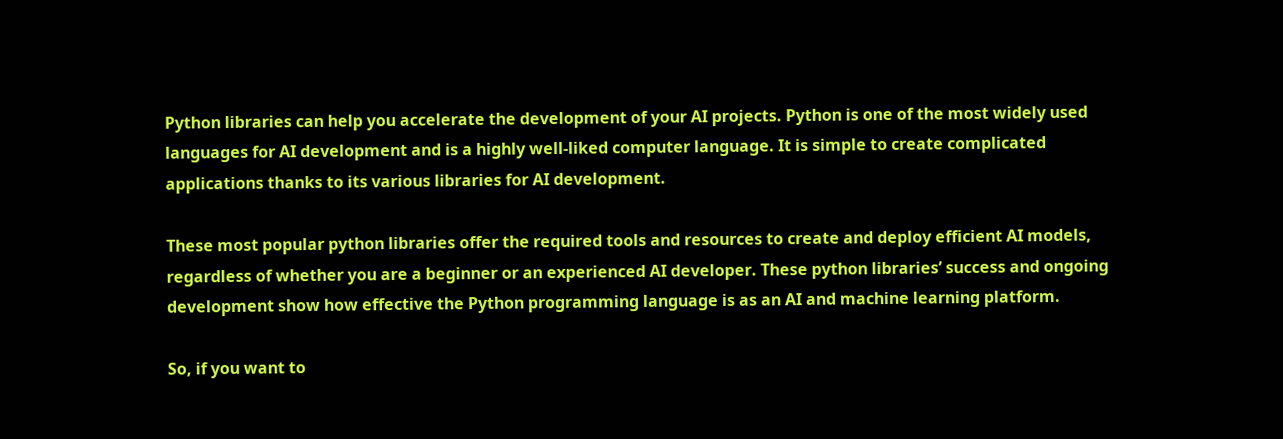Python libraries can help you accelerate the development of your AI projects. Python is one of the most widely used languages for AI development and is a highly well-liked computer language. It is simple to create complicated applications thanks to its various libraries for AI development.

These most popular python libraries offer the required tools and resources to create and deploy efficient AI models, regardless of whether you are a beginner or an experienced AI developer. These python libraries’ success and ongoing development show how effective the Python programming language is as an AI and machine learning platform.

So, if you want to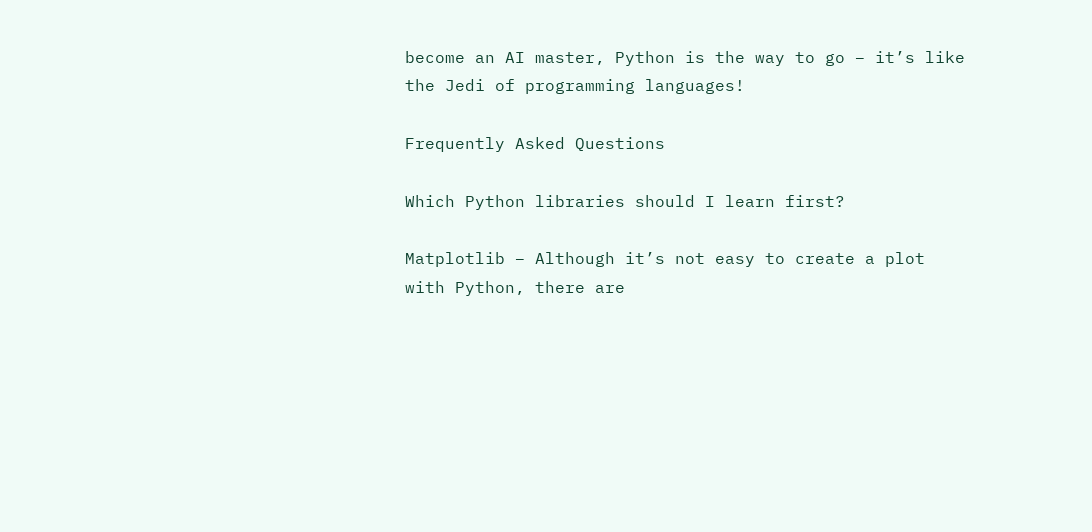become an AI master, Python is the way to go – it’s like the Jedi of programming languages!

Frequently Asked Questions

Which Python libraries should I learn first?

Matplotlib – Although it’s not easy to create a plot with Python, there are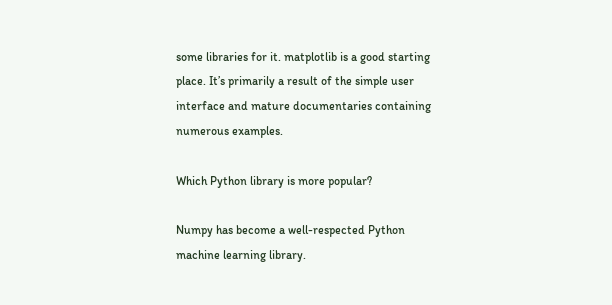some libraries for it. matplotlib is a good starting place. It’s primarily a result of the simple user interface and mature documentaries containing numerous examples.

Which Python library is more popular?

Numpy has become a well-respected Python machine learning library.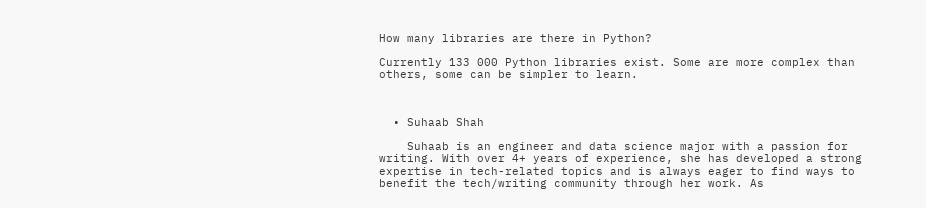How many libraries are there in Python?

Currently 133 000 Python libraries exist. Some are more complex than others, some can be simpler to learn.



  • Suhaab Shah

    Suhaab is an engineer and data science major with a passion for writing. With over 4+ years of experience, she has developed a strong expertise in tech-related topics and is always eager to find ways to benefit the tech/writing community through her work. As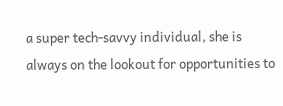a super tech-savvy individual, she is always on the lookout for opportunities to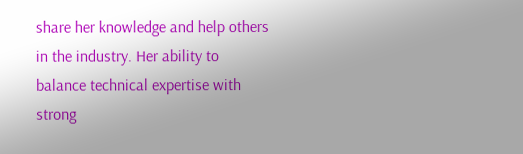share her knowledge and help others in the industry. Her ability to balance technical expertise with strong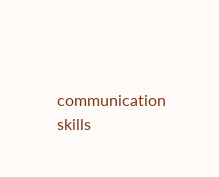communication skills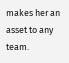makes her an asset to any team.